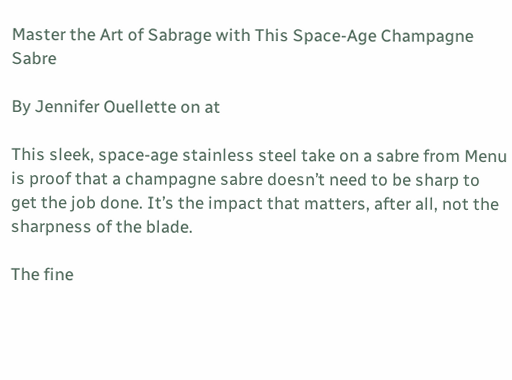Master the Art of Sabrage with This Space-Age Champagne Sabre

By Jennifer Ouellette on at

This sleek, space-age stainless steel take on a sabre from Menu is proof that a champagne sabre doesn’t need to be sharp to get the job done. It’s the impact that matters, after all, not the sharpness of the blade.

The fine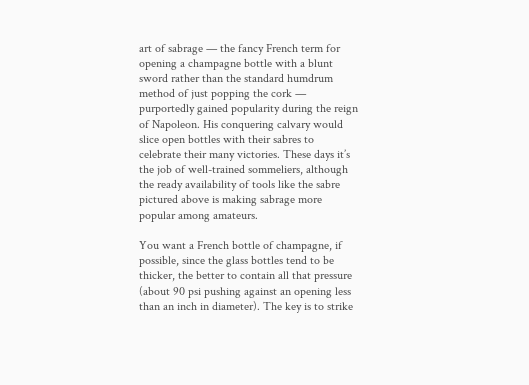art of sabrage — the fancy French term for opening a champagne bottle with a blunt sword rather than the standard humdrum method of just popping the cork — purportedly gained popularity during the reign of Napoleon. His conquering calvary would slice open bottles with their sabres to celebrate their many victories. These days it’s the job of well-trained sommeliers, although the ready availability of tools like the sabre pictured above is making sabrage more popular among amateurs.

You want a French bottle of champagne, if possible, since the glass bottles tend to be thicker, the better to contain all that pressure (about 90 psi pushing against an opening less than an inch in diameter). The key is to strike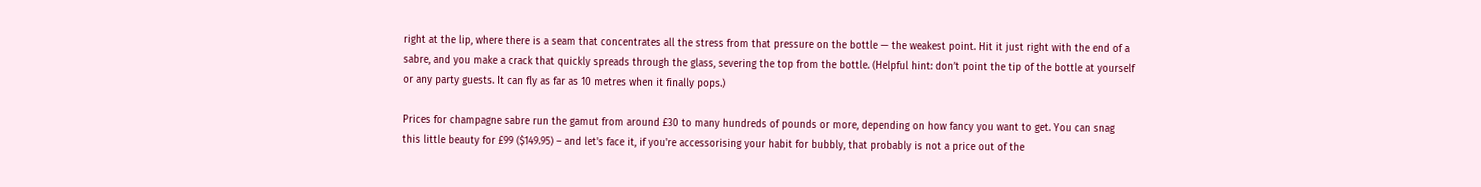right at the lip, where there is a seam that concentrates all the stress from that pressure on the bottle — the weakest point. Hit it just right with the end of a sabre, and you make a crack that quickly spreads through the glass, severing the top from the bottle. (Helpful hint: don’t point the tip of the bottle at yourself or any party guests. It can fly as far as 10 metres when it finally pops.)

Prices for champagne sabre run the gamut from around £30 to many hundreds of pounds or more, depending on how fancy you want to get. You can snag this little beauty for £99 ($149.95) – and let's face it, if you're accessorising your habit for bubbly, that probably is not a price out of the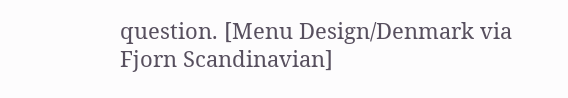question. [Menu Design/Denmark via Fjorn Scandinavian]